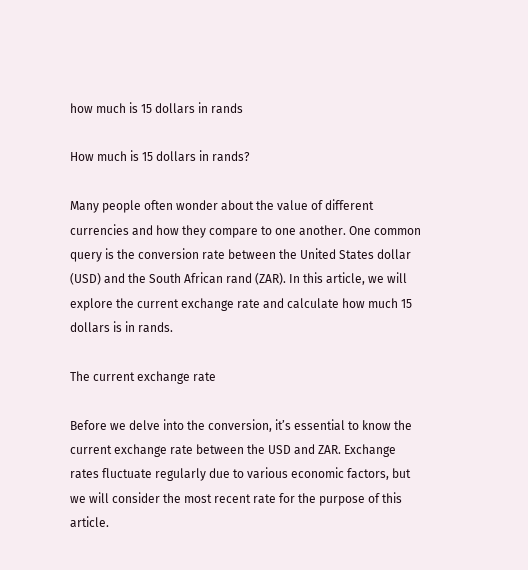how much is 15 dollars in rands

How much is 15 dollars in rands?

Many people often wonder about the value of different currencies and how they compare to one another. One common query is the conversion rate between the United States dollar (USD) and the South African rand (ZAR). In this article, we will explore the current exchange rate and calculate how much 15 dollars is in rands.

The current exchange rate

Before we delve into the conversion, it’s essential to know the current exchange rate between the USD and ZAR. Exchange rates fluctuate regularly due to various economic factors, but we will consider the most recent rate for the purpose of this article.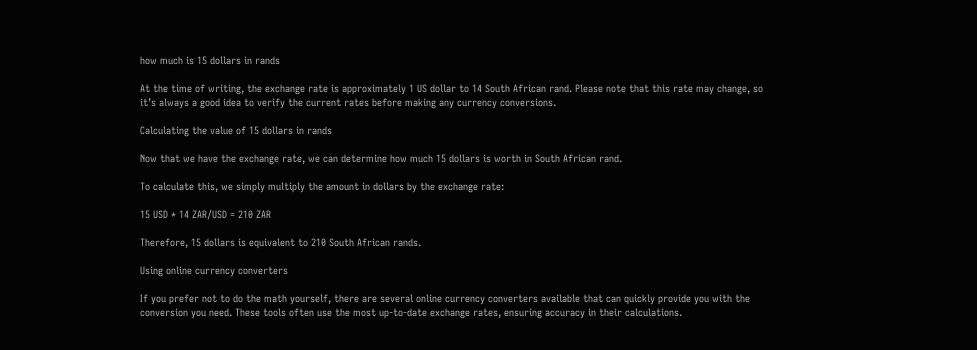how much is 15 dollars in rands

At the time of writing, the exchange rate is approximately 1 US dollar to 14 South African rand. Please note that this rate may change, so it’s always a good idea to verify the current rates before making any currency conversions.

Calculating the value of 15 dollars in rands

Now that we have the exchange rate, we can determine how much 15 dollars is worth in South African rand.

To calculate this, we simply multiply the amount in dollars by the exchange rate:

15 USD * 14 ZAR/USD = 210 ZAR

Therefore, 15 dollars is equivalent to 210 South African rands.

Using online currency converters

If you prefer not to do the math yourself, there are several online currency converters available that can quickly provide you with the conversion you need. These tools often use the most up-to-date exchange rates, ensuring accuracy in their calculations.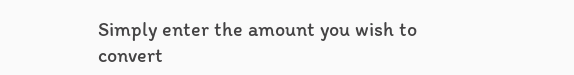Simply enter the amount you wish to convert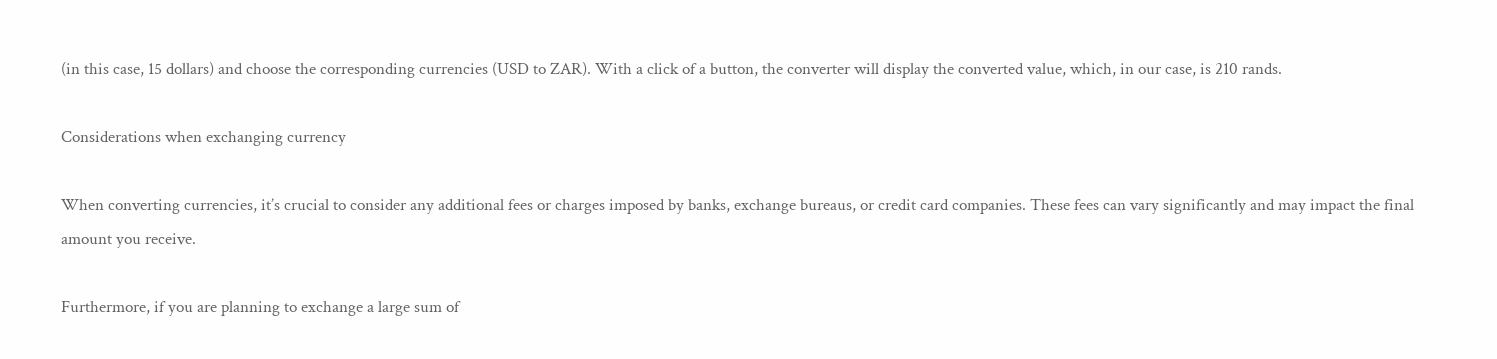(in this case, 15 dollars) and choose the corresponding currencies (USD to ZAR). With a click of a button, the converter will display the converted value, which, in our case, is 210 rands.

Considerations when exchanging currency

When converting currencies, it’s crucial to consider any additional fees or charges imposed by banks, exchange bureaus, or credit card companies. These fees can vary significantly and may impact the final amount you receive.

Furthermore, if you are planning to exchange a large sum of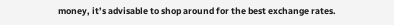money, it’s advisable to shop around for the best exchange rates.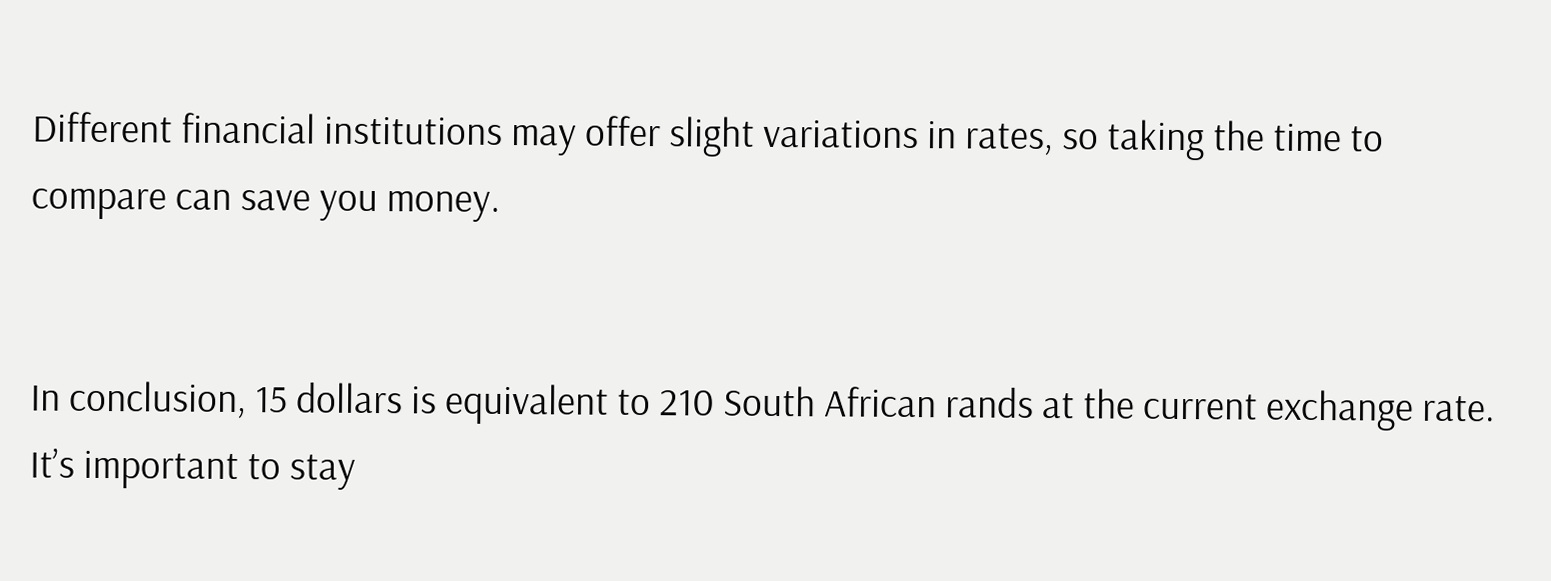Different financial institutions may offer slight variations in rates, so taking the time to compare can save you money.


In conclusion, 15 dollars is equivalent to 210 South African rands at the current exchange rate. It’s important to stay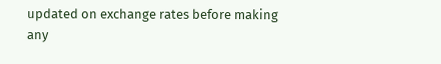updated on exchange rates before making any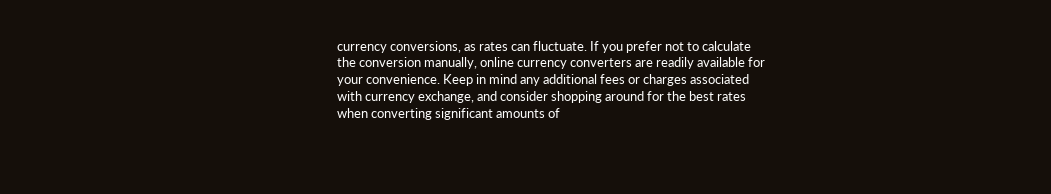currency conversions, as rates can fluctuate. If you prefer not to calculate the conversion manually, online currency converters are readily available for your convenience. Keep in mind any additional fees or charges associated with currency exchange, and consider shopping around for the best rates when converting significant amounts of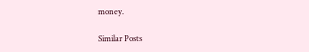money.

Similar Posts